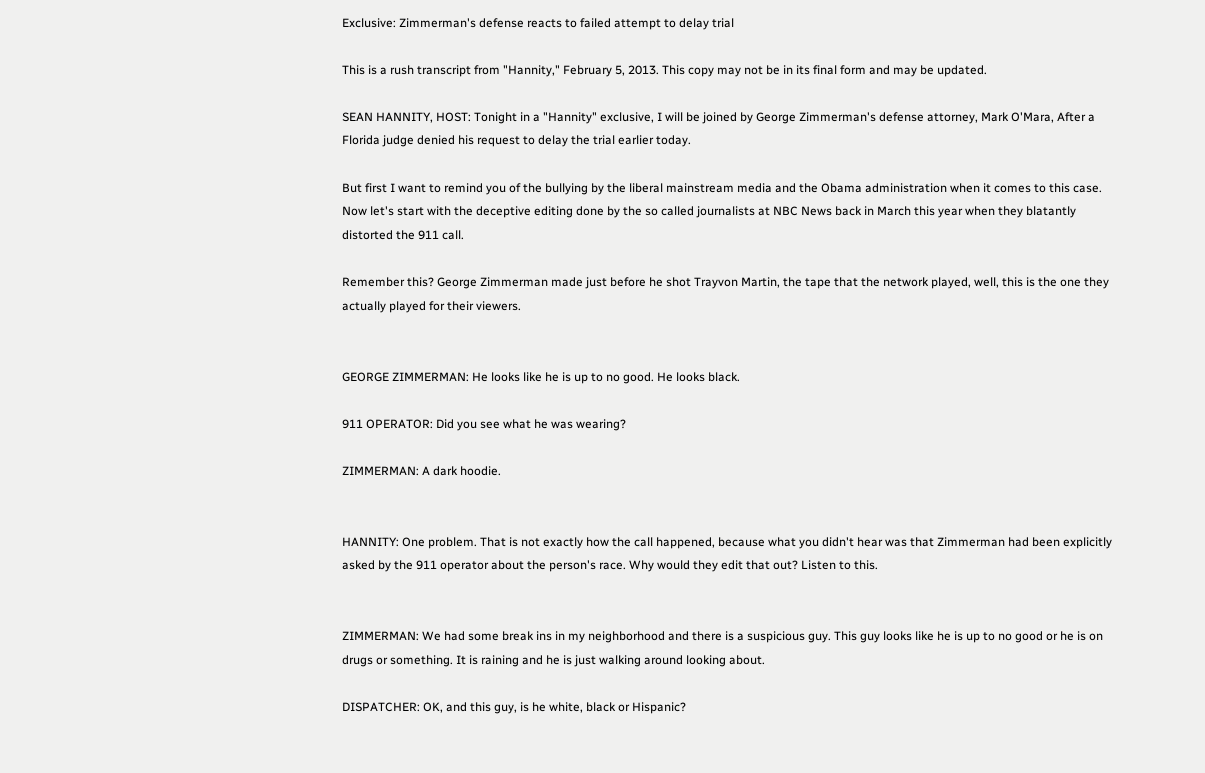Exclusive: Zimmerman's defense reacts to failed attempt to delay trial

This is a rush transcript from "Hannity," February 5, 2013. This copy may not be in its final form and may be updated.

SEAN HANNITY, HOST: Tonight in a "Hannity" exclusive, I will be joined by George Zimmerman's defense attorney, Mark O'Mara, After a Florida judge denied his request to delay the trial earlier today.

But first I want to remind you of the bullying by the liberal mainstream media and the Obama administration when it comes to this case. Now let's start with the deceptive editing done by the so called journalists at NBC News back in March this year when they blatantly distorted the 911 call.

Remember this? George Zimmerman made just before he shot Trayvon Martin, the tape that the network played, well, this is the one they actually played for their viewers.


GEORGE ZIMMERMAN: He looks like he is up to no good. He looks black.

911 OPERATOR: Did you see what he was wearing?

ZIMMERMAN: A dark hoodie.


HANNITY: One problem. That is not exactly how the call happened, because what you didn't hear was that Zimmerman had been explicitly asked by the 911 operator about the person's race. Why would they edit that out? Listen to this.


ZIMMERMAN: We had some break ins in my neighborhood and there is a suspicious guy. This guy looks like he is up to no good or he is on drugs or something. It is raining and he is just walking around looking about.

DISPATCHER: OK, and this guy, is he white, black or Hispanic?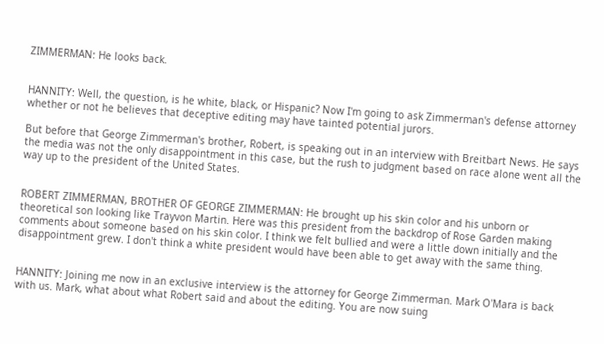ZIMMERMAN: He looks back.


HANNITY: Well, the question, is he white, black, or Hispanic? Now I'm going to ask Zimmerman's defense attorney whether or not he believes that deceptive editing may have tainted potential jurors.

But before that George Zimmerman's brother, Robert, is speaking out in an interview with Breitbart News. He says the media was not the only disappointment in this case, but the rush to judgment based on race alone went all the way up to the president of the United States.


ROBERT ZIMMERMAN, BROTHER OF GEORGE ZIMMERMAN: He brought up his skin color and his unborn or theoretical son looking like Trayvon Martin. Here was this president from the backdrop of Rose Garden making comments about someone based on his skin color. I think we felt bullied and were a little down initially and the disappointment grew. I don't think a white president would have been able to get away with the same thing.


HANNITY: Joining me now in an exclusive interview is the attorney for George Zimmerman. Mark O'Mara is back with us. Mark, what about what Robert said and about the editing. You are now suing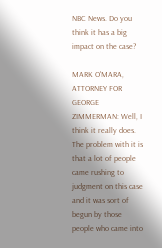NBC News. Do you think it has a big impact on the case?

MARK O'MARA, ATTORNEY FOR GEORGE ZIMMERMAN: Well, I think it really does. The problem with it is that a lot of people came rushing to judgment on this case and it was sort of begun by those people who came into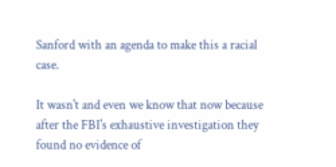Sanford with an agenda to make this a racial case.

It wasn't and even we know that now because after the FBI's exhaustive investigation they found no evidence of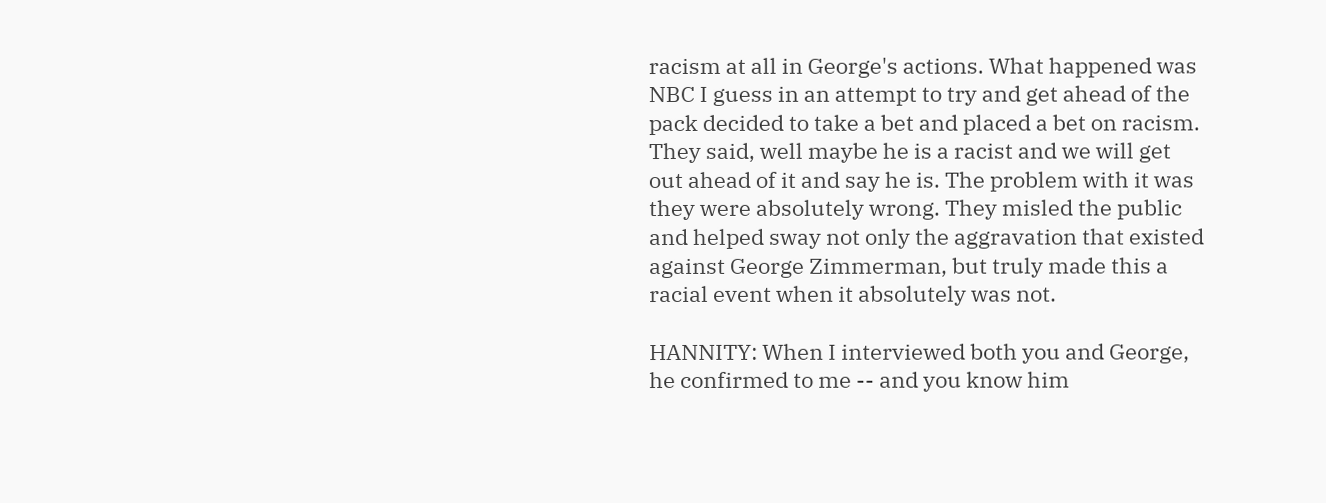racism at all in George's actions. What happened was NBC I guess in an attempt to try and get ahead of the pack decided to take a bet and placed a bet on racism. They said, well maybe he is a racist and we will get out ahead of it and say he is. The problem with it was they were absolutely wrong. They misled the public and helped sway not only the aggravation that existed against George Zimmerman, but truly made this a racial event when it absolutely was not.

HANNITY: When I interviewed both you and George, he confirmed to me -- and you know him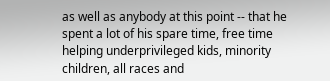as well as anybody at this point -- that he spent a lot of his spare time, free time helping underprivileged kids, minority children, all races and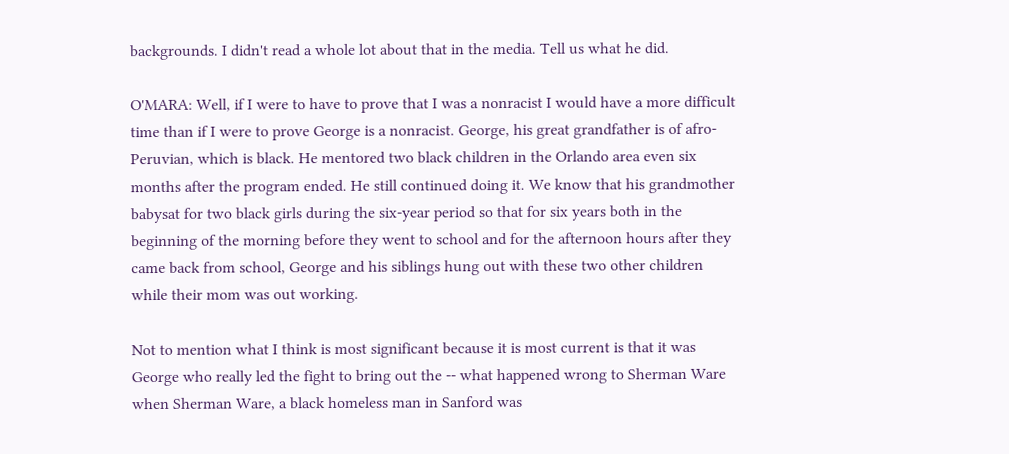backgrounds. I didn't read a whole lot about that in the media. Tell us what he did.

O'MARA: Well, if I were to have to prove that I was a nonracist I would have a more difficult time than if I were to prove George is a nonracist. George, his great grandfather is of afro-Peruvian, which is black. He mentored two black children in the Orlando area even six months after the program ended. He still continued doing it. We know that his grandmother babysat for two black girls during the six-year period so that for six years both in the beginning of the morning before they went to school and for the afternoon hours after they came back from school, George and his siblings hung out with these two other children while their mom was out working.

Not to mention what I think is most significant because it is most current is that it was George who really led the fight to bring out the -- what happened wrong to Sherman Ware when Sherman Ware, a black homeless man in Sanford was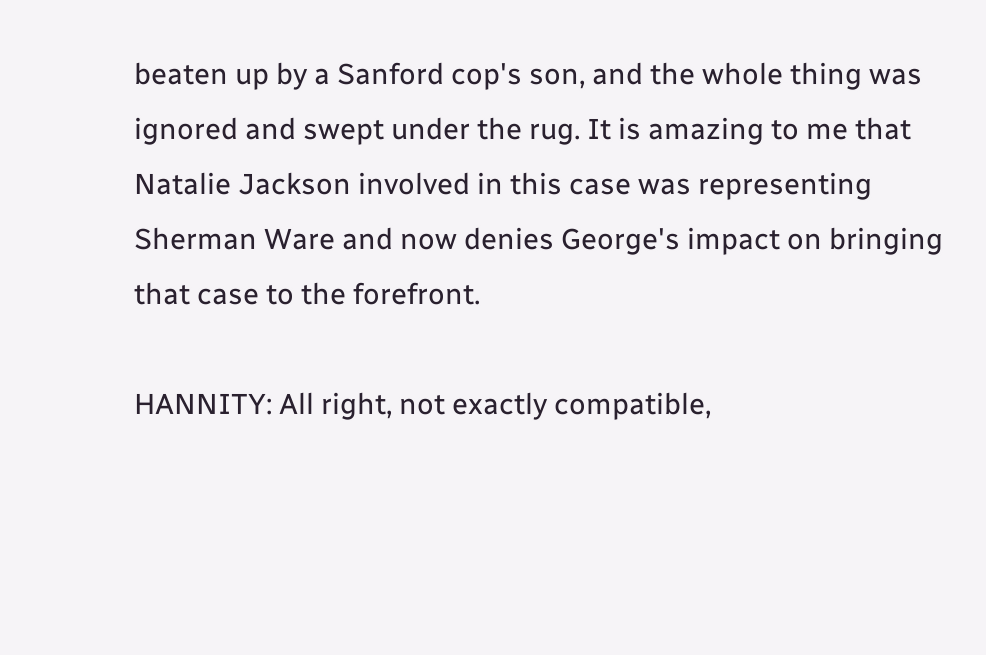beaten up by a Sanford cop's son, and the whole thing was ignored and swept under the rug. It is amazing to me that Natalie Jackson involved in this case was representing Sherman Ware and now denies George's impact on bringing that case to the forefront.

HANNITY: All right, not exactly compatible,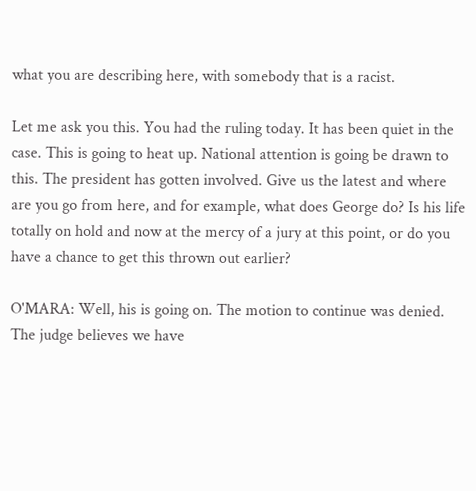what you are describing here, with somebody that is a racist.

Let me ask you this. You had the ruling today. It has been quiet in the case. This is going to heat up. National attention is going be drawn to this. The president has gotten involved. Give us the latest and where are you go from here, and for example, what does George do? Is his life totally on hold and now at the mercy of a jury at this point, or do you have a chance to get this thrown out earlier?

O'MARA: Well, his is going on. The motion to continue was denied. The judge believes we have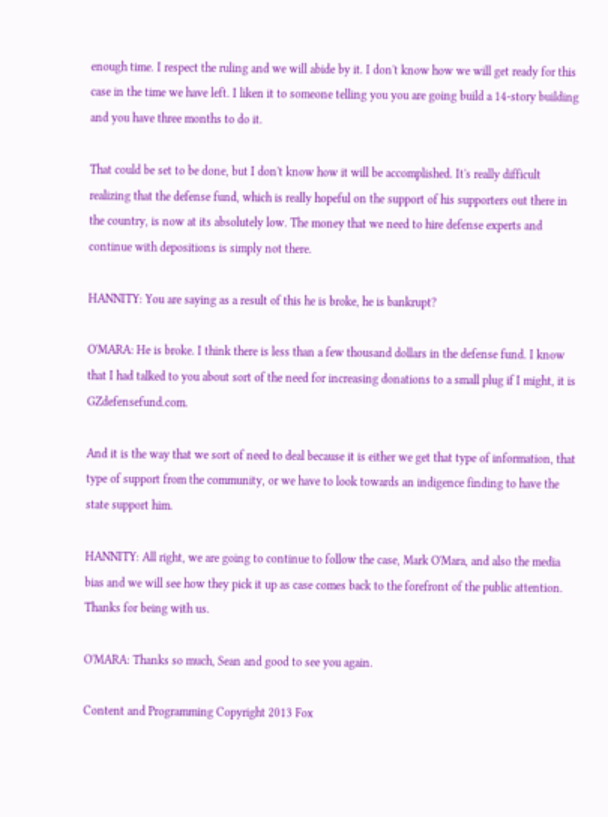enough time. I respect the ruling and we will abide by it. I don't know how we will get ready for this case in the time we have left. I liken it to someone telling you you are going build a 14-story building and you have three months to do it.

That could be set to be done, but I don't know how it will be accomplished. It's really difficult realizing that the defense fund, which is really hopeful on the support of his supporters out there in the country, is now at its absolutely low. The money that we need to hire defense experts and continue with depositions is simply not there.

HANNITY: You are saying as a result of this he is broke, he is bankrupt?

O'MARA: He is broke. I think there is less than a few thousand dollars in the defense fund. I know that I had talked to you about sort of the need for increasing donations to a small plug if I might, it is GZdefensefund.com.

And it is the way that we sort of need to deal because it is either we get that type of information, that type of support from the community, or we have to look towards an indigence finding to have the state support him.

HANNITY: All right, we are going to continue to follow the case, Mark O'Mara, and also the media bias and we will see how they pick it up as case comes back to the forefront of the public attention. Thanks for being with us.

O'MARA: Thanks so much, Sean and good to see you again.

Content and Programming Copyright 2013 Fox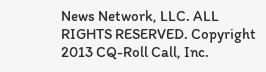News Network, LLC. ALL RIGHTS RESERVED. Copyright 2013 CQ-Roll Call, Inc.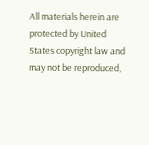All materials herein are protected by United States copyright law and may not be reproduced,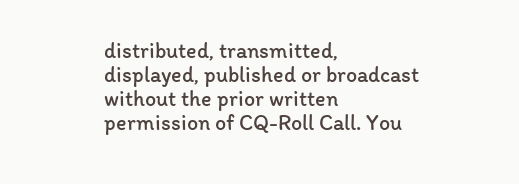distributed, transmitted, displayed, published or broadcast without the prior written permission of CQ-Roll Call. You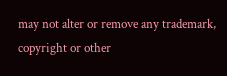may not alter or remove any trademark, copyright or other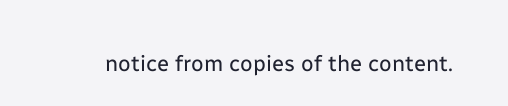notice from copies of the content.